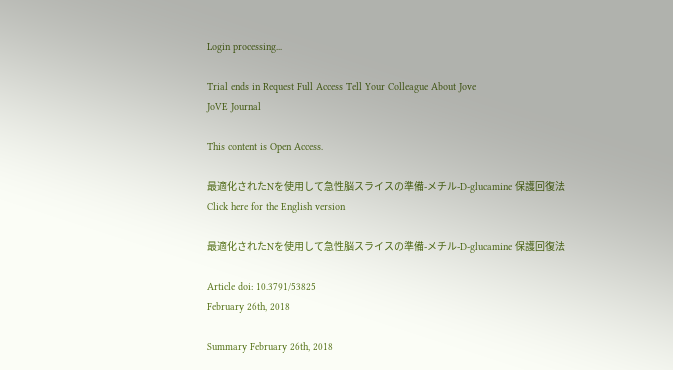Login processing...

Trial ends in Request Full Access Tell Your Colleague About Jove
JoVE Journal

This content is Open Access.

最適化されたNを使用して急性脳スライスの準備-メチル-D-glucamine 保護回復法
Click here for the English version

最適化されたNを使用して急性脳スライスの準備-メチル-D-glucamine 保護回復法

Article doi: 10.3791/53825
February 26th, 2018

Summary February 26th, 2018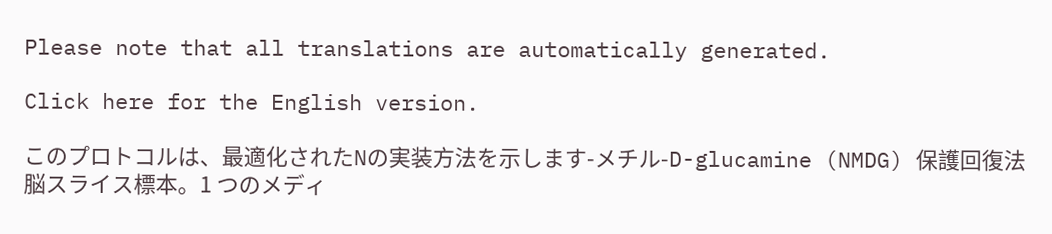Please note that all translations are automatically generated.

Click here for the English version.

このプロトコルは、最適化されたNの実装方法を示します-メチル-D-glucamine (NMDG) 保護回復法脳スライス標本。1 つのメディ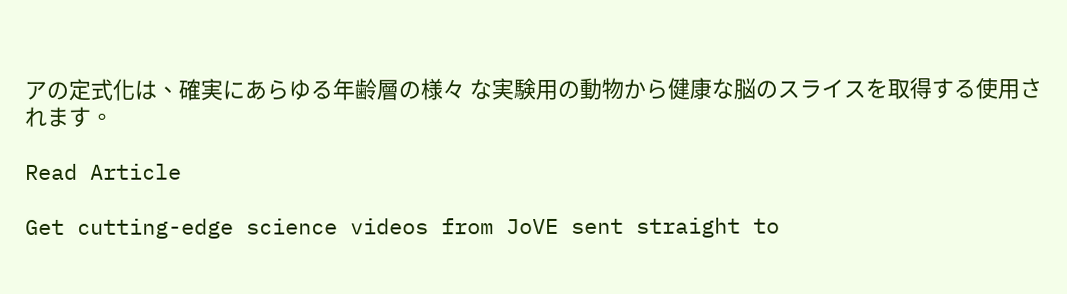アの定式化は、確実にあらゆる年齢層の様々 な実験用の動物から健康な脳のスライスを取得する使用されます。

Read Article

Get cutting-edge science videos from JoVE sent straight to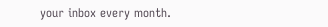your inbox every month.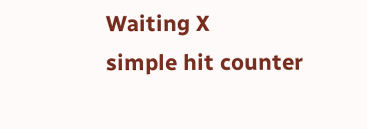Waiting X
simple hit counter